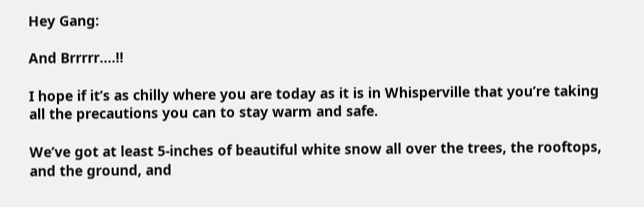Hey Gang:

And Brrrrr….!!

I hope if it’s as chilly where you are today as it is in Whisperville that you’re taking all the precautions you can to stay warm and safe.

We’ve got at least 5-inches of beautiful white snow all over the trees, the rooftops, and the ground, and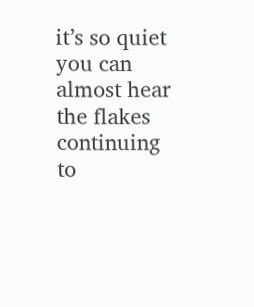it’s so quiet you can almost hear the flakes continuing to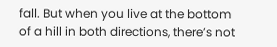fall. But when you live at the bottom of a hill in both directions, there’s not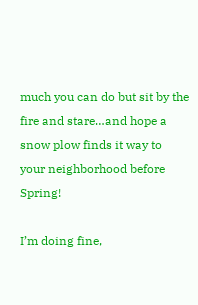much you can do but sit by the fire and stare…and hope a snow plow finds it way to your neighborhood before Spring!

I’m doing fine,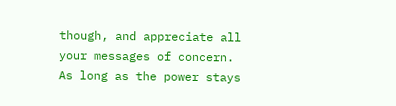though, and appreciate all your messages of concern. As long as the power stays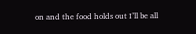on and the food holds out I’ll be all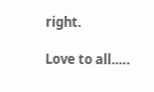right.

Love to all…..